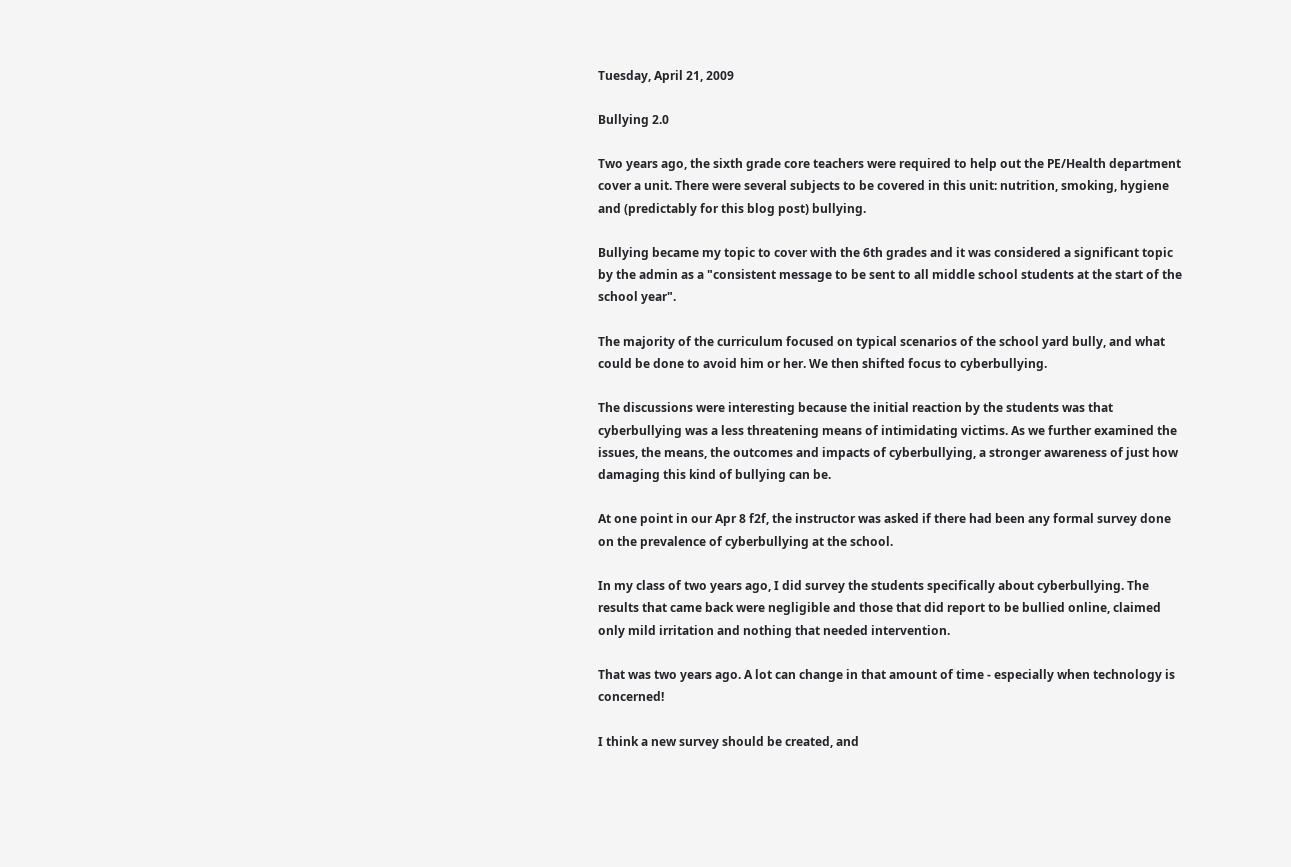Tuesday, April 21, 2009

Bullying 2.0

Two years ago, the sixth grade core teachers were required to help out the PE/Health department cover a unit. There were several subjects to be covered in this unit: nutrition, smoking, hygiene and (predictably for this blog post) bullying.

Bullying became my topic to cover with the 6th grades and it was considered a significant topic by the admin as a "consistent message to be sent to all middle school students at the start of the school year".

The majority of the curriculum focused on typical scenarios of the school yard bully, and what could be done to avoid him or her. We then shifted focus to cyberbullying.

The discussions were interesting because the initial reaction by the students was that cyberbullying was a less threatening means of intimidating victims. As we further examined the issues, the means, the outcomes and impacts of cyberbullying, a stronger awareness of just how damaging this kind of bullying can be.

At one point in our Apr 8 f2f, the instructor was asked if there had been any formal survey done on the prevalence of cyberbullying at the school.

In my class of two years ago, I did survey the students specifically about cyberbullying. The results that came back were negligible and those that did report to be bullied online, claimed only mild irritation and nothing that needed intervention.

That was two years ago. A lot can change in that amount of time - especially when technology is concerned!

I think a new survey should be created, and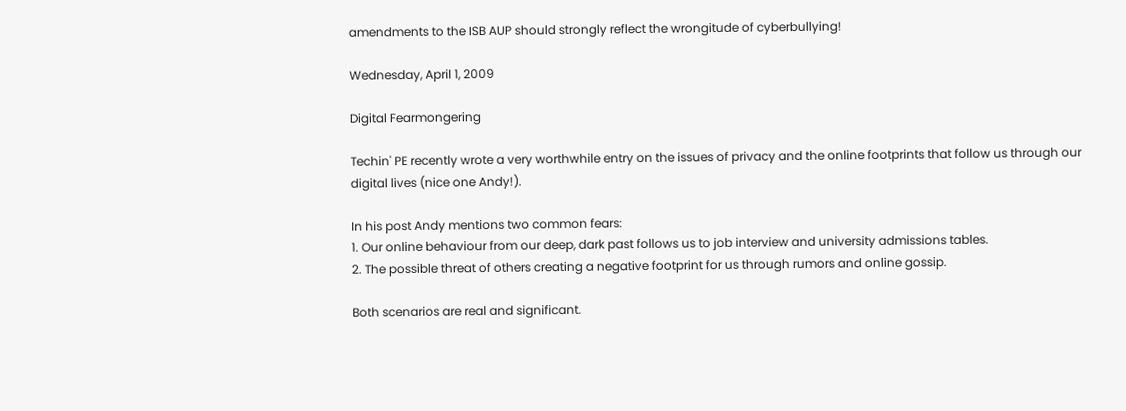amendments to the ISB AUP should strongly reflect the wrongitude of cyberbullying!

Wednesday, April 1, 2009

Digital Fearmongering

Techin' PE recently wrote a very worthwhile entry on the issues of privacy and the online footprints that follow us through our digital lives (nice one Andy!).

In his post Andy mentions two common fears:
1. Our online behaviour from our deep, dark past follows us to job interview and university admissions tables.
2. The possible threat of others creating a negative footprint for us through rumors and online gossip.

Both scenarios are real and significant.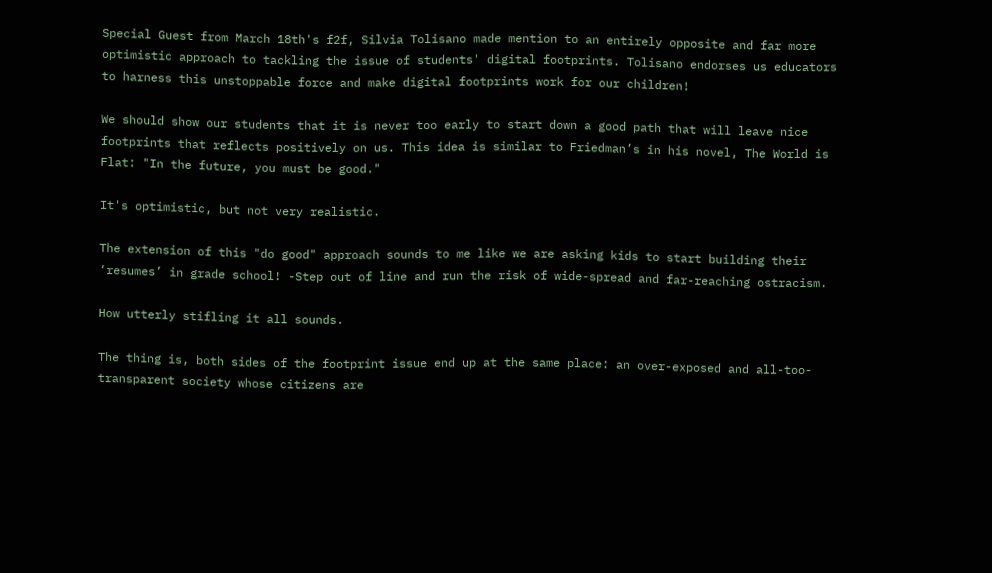Special Guest from March 18th's f2f, Silvia Tolisano made mention to an entirely opposite and far more optimistic approach to tackling the issue of students' digital footprints. Tolisano endorses us educators to harness this unstoppable force and make digital footprints work for our children!

We should show our students that it is never too early to start down a good path that will leave nice footprints that reflects positively on us. This idea is similar to Friedman’s in his novel, The World is Flat: "In the future, you must be good."

It's optimistic, but not very realistic.

The extension of this "do good" approach sounds to me like we are asking kids to start building their ‘resumes’ in grade school! -Step out of line and run the risk of wide-spread and far-reaching ostracism.

How utterly stifling it all sounds.

The thing is, both sides of the footprint issue end up at the same place: an over-exposed and all-too-transparent society whose citizens are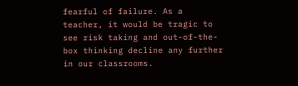fearful of failure. As a teacher, it would be tragic to see risk taking and out-of-the-box thinking decline any further in our classrooms.